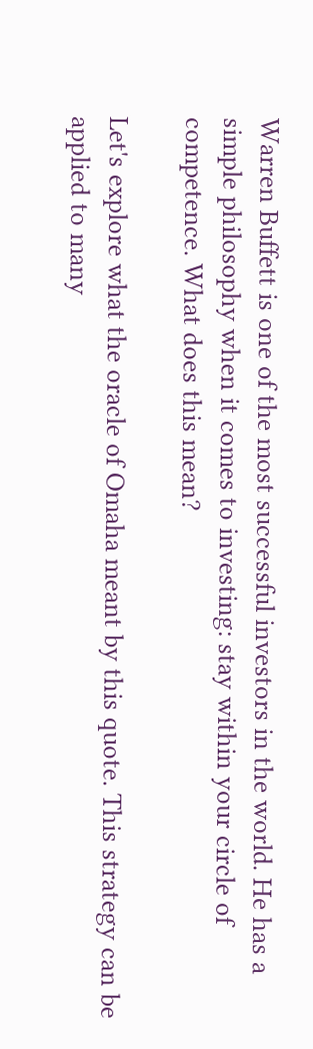Warren Buffett is one of the most successful investors in the world. He has a simple philosophy when it comes to investing: stay within your circle of competence. What does this mean?

Let's explore what the oracle of Omaha meant by this quote. This strategy can be applied to many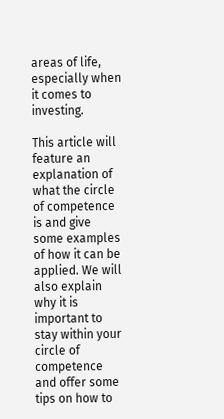areas of life, especially when it comes to investing.

This article will feature an explanation of what the circle of competence is and give some examples of how it can be applied. We will also explain why it is important to stay within your circle of competence and offer some tips on how to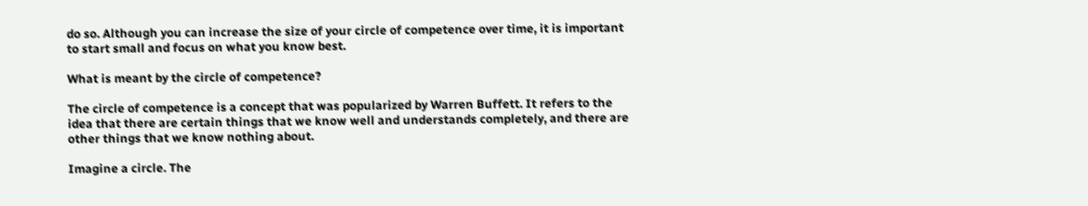do so. Although you can increase the size of your circle of competence over time, it is important to start small and focus on what you know best.

What is meant by the circle of competence?

The circle of competence is a concept that was popularized by Warren Buffett. It refers to the idea that there are certain things that we know well and understands completely, and there are other things that we know nothing about.

Imagine a circle. The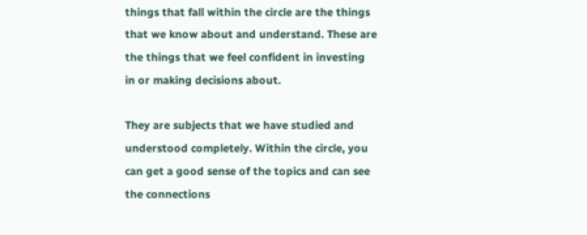things that fall within the circle are the things that we know about and understand. These are the things that we feel confident in investing in or making decisions about.

They are subjects that we have studied and understood completely. Within the circle, you can get a good sense of the topics and can see the connections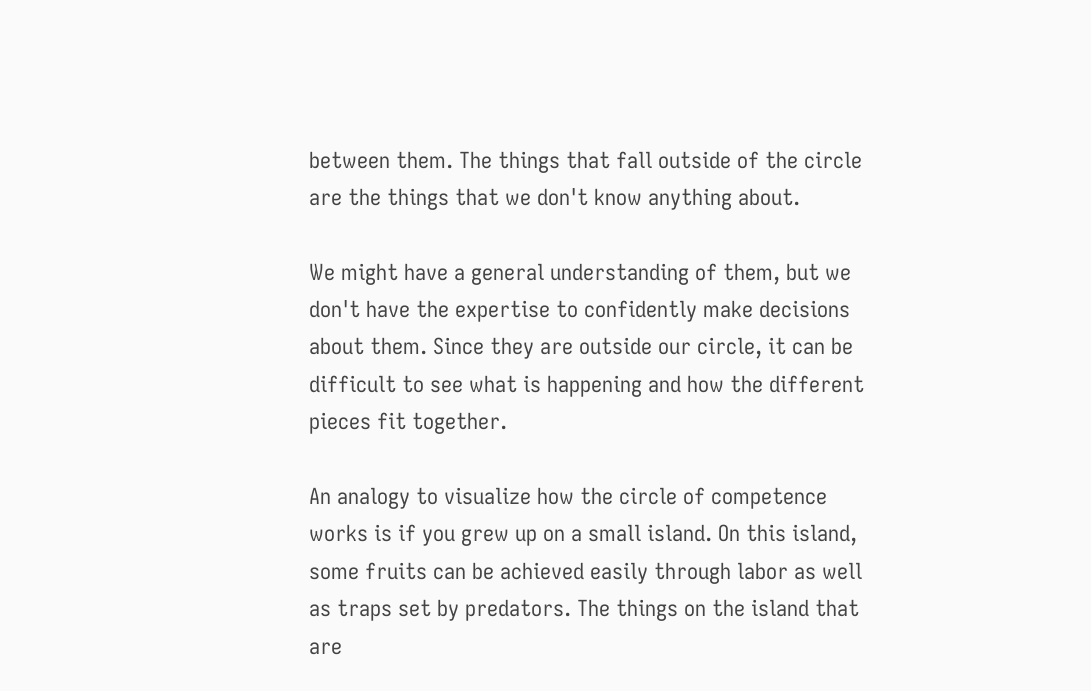between them. The things that fall outside of the circle are the things that we don't know anything about.

We might have a general understanding of them, but we don't have the expertise to confidently make decisions about them. Since they are outside our circle, it can be difficult to see what is happening and how the different pieces fit together.

An analogy to visualize how the circle of competence works is if you grew up on a small island. On this island, some fruits can be achieved easily through labor as well as traps set by predators. The things on the island that are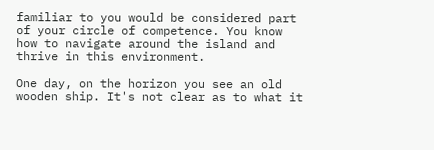familiar to you would be considered part of your circle of competence. You know how to navigate around the island and thrive in this environment.

One day, on the horizon you see an old wooden ship. It's not clear as to what it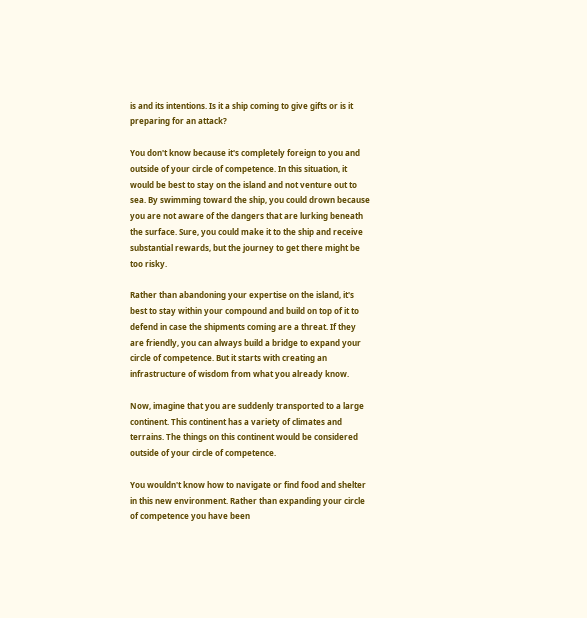is and its intentions. Is it a ship coming to give gifts or is it preparing for an attack?

You don't know because it's completely foreign to you and outside of your circle of competence. In this situation, it would be best to stay on the island and not venture out to sea. By swimming toward the ship, you could drown because you are not aware of the dangers that are lurking beneath the surface. Sure, you could make it to the ship and receive substantial rewards, but the journey to get there might be too risky.

Rather than abandoning your expertise on the island, it's best to stay within your compound and build on top of it to defend in case the shipments coming are a threat. If they are friendly, you can always build a bridge to expand your circle of competence. But it starts with creating an infrastructure of wisdom from what you already know.

Now, imagine that you are suddenly transported to a large continent. This continent has a variety of climates and terrains. The things on this continent would be considered outside of your circle of competence.

You wouldn't know how to navigate or find food and shelter in this new environment. Rather than expanding your circle of competence you have been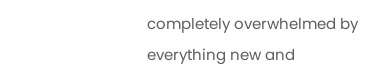completely overwhelmed by everything new and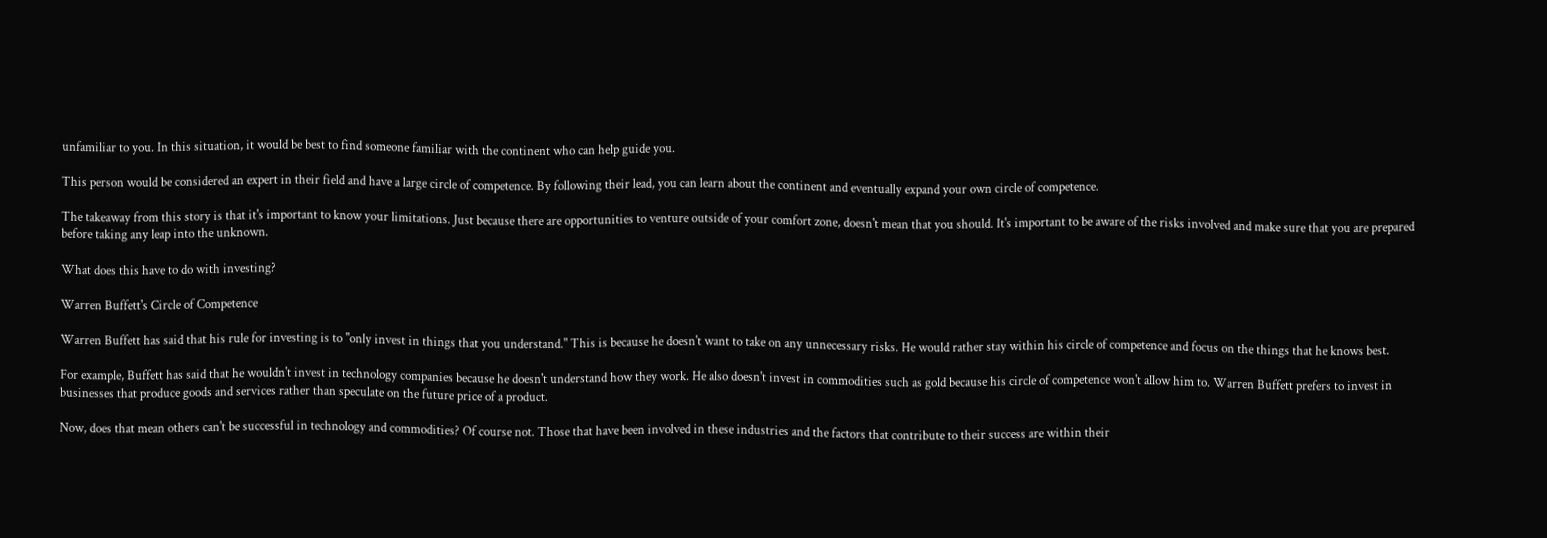unfamiliar to you. In this situation, it would be best to find someone familiar with the continent who can help guide you.

This person would be considered an expert in their field and have a large circle of competence. By following their lead, you can learn about the continent and eventually expand your own circle of competence.

The takeaway from this story is that it's important to know your limitations. Just because there are opportunities to venture outside of your comfort zone, doesn't mean that you should. It's important to be aware of the risks involved and make sure that you are prepared before taking any leap into the unknown.

What does this have to do with investing?

Warren Buffett's Circle of Competence

Warren Buffett has said that his rule for investing is to "only invest in things that you understand." This is because he doesn't want to take on any unnecessary risks. He would rather stay within his circle of competence and focus on the things that he knows best.

For example, Buffett has said that he wouldn't invest in technology companies because he doesn't understand how they work. He also doesn't invest in commodities such as gold because his circle of competence won't allow him to. Warren Buffett prefers to invest in businesses that produce goods and services rather than speculate on the future price of a product.

Now, does that mean others can't be successful in technology and commodities? Of course not. Those that have been involved in these industries and the factors that contribute to their success are within their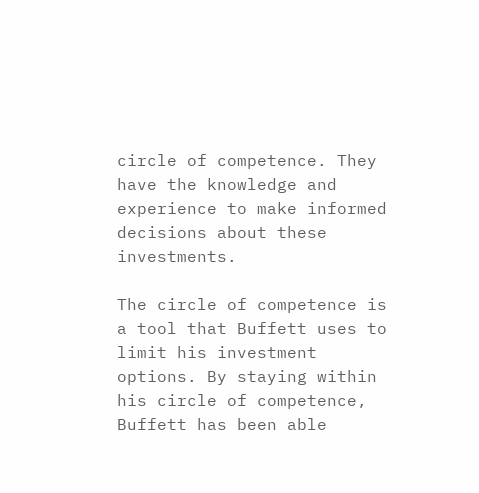circle of competence. They have the knowledge and experience to make informed decisions about these investments.

The circle of competence is a tool that Buffett uses to limit his investment options. By staying within his circle of competence, Buffett has been able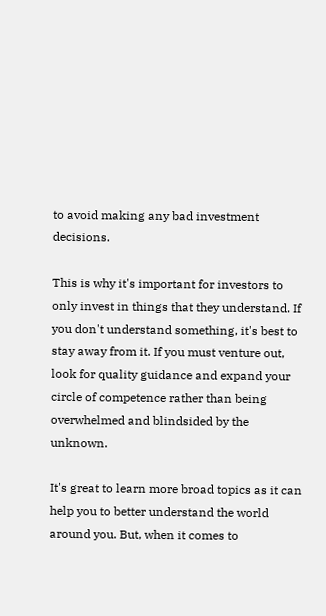to avoid making any bad investment decisions.

This is why it's important for investors to only invest in things that they understand. If you don't understand something, it's best to stay away from it. If you must venture out, look for quality guidance and expand your circle of competence rather than being overwhelmed and blindsided by the unknown.

It's great to learn more broad topics as it can help you to better understand the world around you. But, when it comes to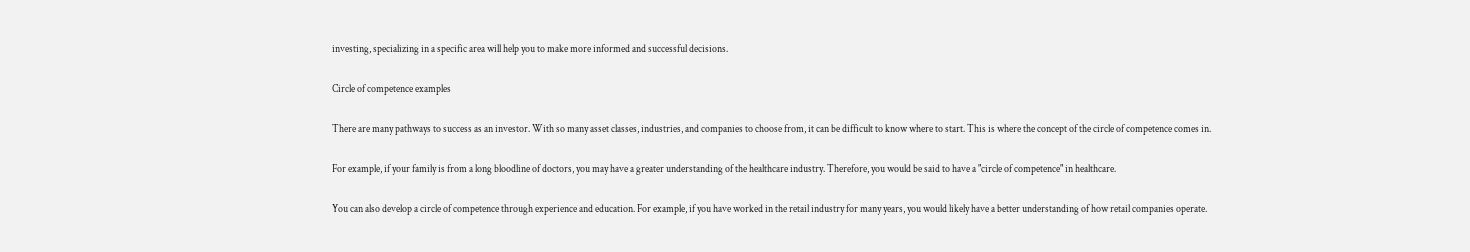investing, specializing in a specific area will help you to make more informed and successful decisions.

Circle of competence examples

There are many pathways to success as an investor. With so many asset classes, industries, and companies to choose from, it can be difficult to know where to start. This is where the concept of the circle of competence comes in.

For example, if your family is from a long bloodline of doctors, you may have a greater understanding of the healthcare industry. Therefore, you would be said to have a "circle of competence" in healthcare.

You can also develop a circle of competence through experience and education. For example, if you have worked in the retail industry for many years, you would likely have a better understanding of how retail companies operate.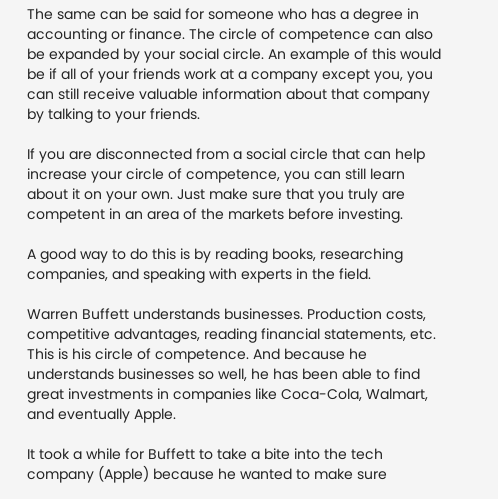The same can be said for someone who has a degree in accounting or finance. The circle of competence can also be expanded by your social circle. An example of this would be if all of your friends work at a company except you, you can still receive valuable information about that company by talking to your friends.

If you are disconnected from a social circle that can help increase your circle of competence, you can still learn about it on your own. Just make sure that you truly are competent in an area of the markets before investing.

A good way to do this is by reading books, researching companies, and speaking with experts in the field.

Warren Buffett understands businesses. Production costs, competitive advantages, reading financial statements, etc. This is his circle of competence. And because he understands businesses so well, he has been able to find great investments in companies like Coca-Cola, Walmart, and eventually Apple.

It took a while for Buffett to take a bite into the tech company (Apple) because he wanted to make sure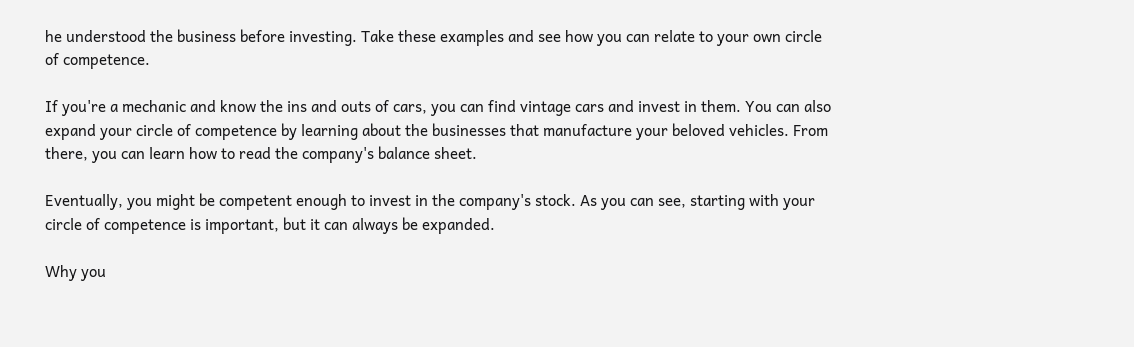he understood the business before investing. Take these examples and see how you can relate to your own circle of competence.

If you're a mechanic and know the ins and outs of cars, you can find vintage cars and invest in them. You can also expand your circle of competence by learning about the businesses that manufacture your beloved vehicles. From there, you can learn how to read the company's balance sheet.

Eventually, you might be competent enough to invest in the company's stock. As you can see, starting with your circle of competence is important, but it can always be expanded.

Why you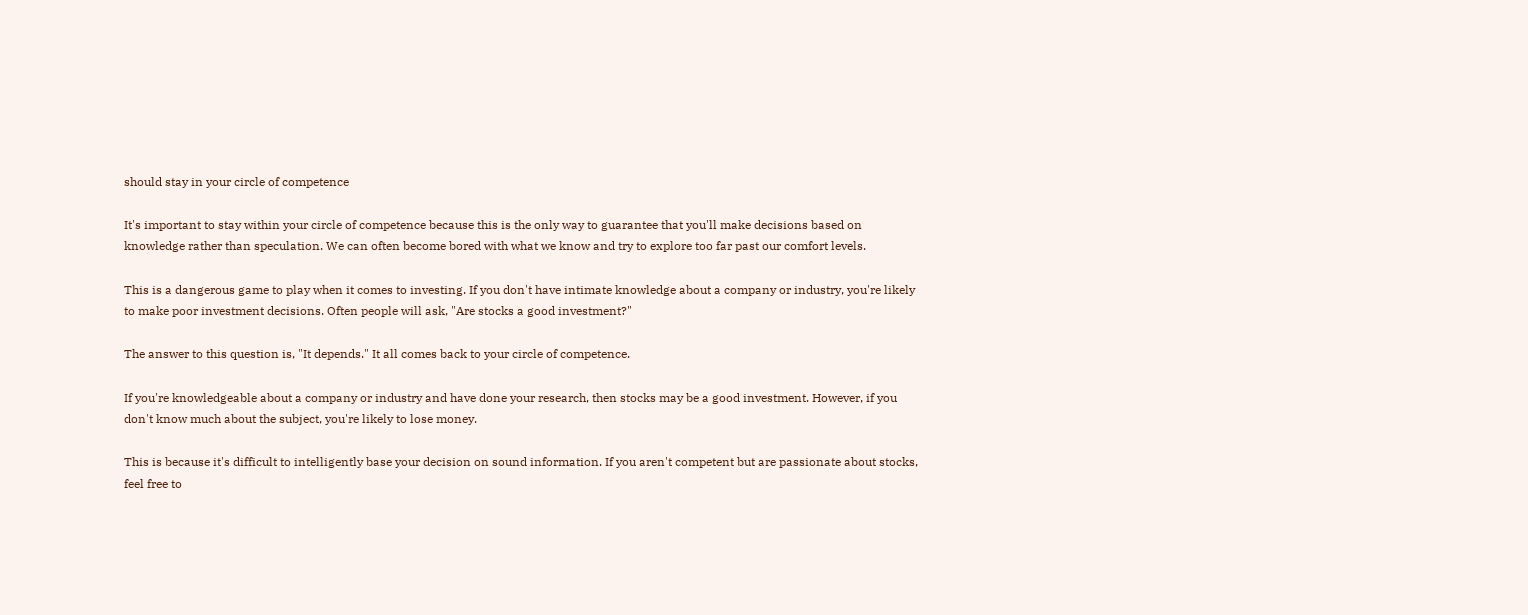should stay in your circle of competence

It's important to stay within your circle of competence because this is the only way to guarantee that you'll make decisions based on knowledge rather than speculation. We can often become bored with what we know and try to explore too far past our comfort levels.

This is a dangerous game to play when it comes to investing. If you don't have intimate knowledge about a company or industry, you're likely to make poor investment decisions. Often people will ask, "Are stocks a good investment?"

The answer to this question is, "It depends." It all comes back to your circle of competence.

If you're knowledgeable about a company or industry and have done your research, then stocks may be a good investment. However, if you don't know much about the subject, you're likely to lose money.

This is because it's difficult to intelligently base your decision on sound information. If you aren't competent but are passionate about stocks, feel free to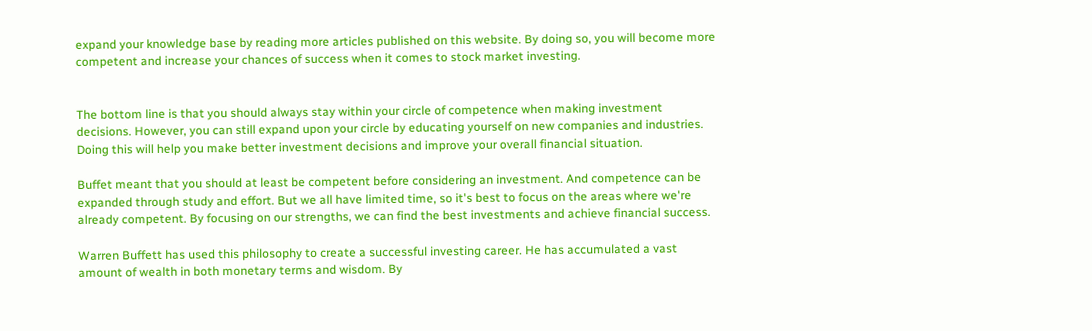expand your knowledge base by reading more articles published on this website. By doing so, you will become more competent and increase your chances of success when it comes to stock market investing.


The bottom line is that you should always stay within your circle of competence when making investment decisions. However, you can still expand upon your circle by educating yourself on new companies and industries. Doing this will help you make better investment decisions and improve your overall financial situation.

Buffet meant that you should at least be competent before considering an investment. And competence can be expanded through study and effort. But we all have limited time, so it's best to focus on the areas where we're already competent. By focusing on our strengths, we can find the best investments and achieve financial success.

Warren Buffett has used this philosophy to create a successful investing career. He has accumulated a vast amount of wealth in both monetary terms and wisdom. By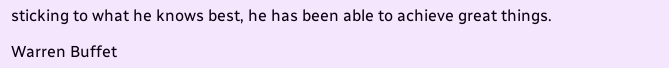sticking to what he knows best, he has been able to achieve great things.

Warren Buffet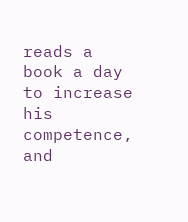reads a book a day to increase his competence, and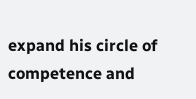expand his circle of competence and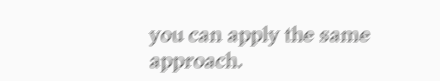you can apply the same approach.